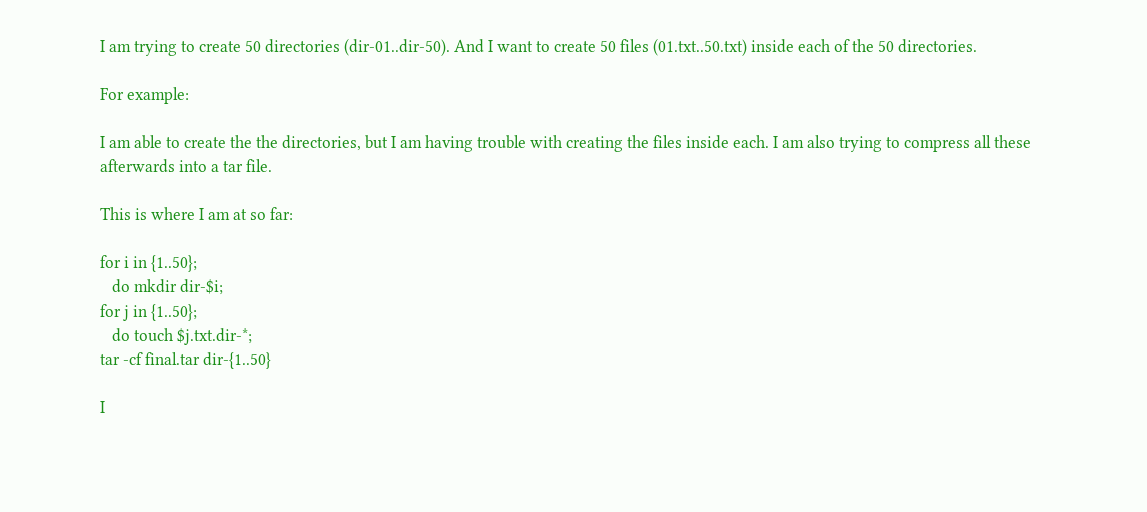I am trying to create 50 directories (dir-01..dir-50). And I want to create 50 files (01.txt..50.txt) inside each of the 50 directories.

For example:

I am able to create the the directories, but I am having trouble with creating the files inside each. I am also trying to compress all these afterwards into a tar file.

This is where I am at so far:

for i in {1..50};
   do mkdir dir-$i;
for j in {1..50};
   do touch $j.txt.dir-*;
tar -cf final.tar dir-{1..50}

I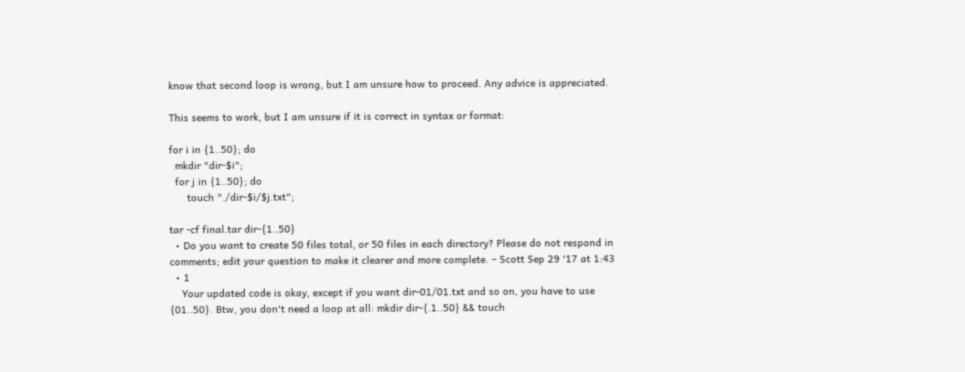know that second loop is wrong, but I am unsure how to proceed. Any advice is appreciated.

This seems to work, but I am unsure if it is correct in syntax or format:

for i in {1..50}; do
  mkdir "dir-$i";
  for j in {1..50}; do
      touch "./dir-$i/$j.txt";

tar -cf final.tar dir-{1..50}
  • Do you want to create 50 files total, or 50 files in each directory? Please do not respond in comments; edit your question to make it clearer and more complete. – Scott Sep 29 '17 at 1:43
  • 1
    Your updated code is okay, except if you want dir-01/01.txt and so on, you have to use {01..50}. Btw, you don't need a loop at all: mkdir dir-{.1..50} && touch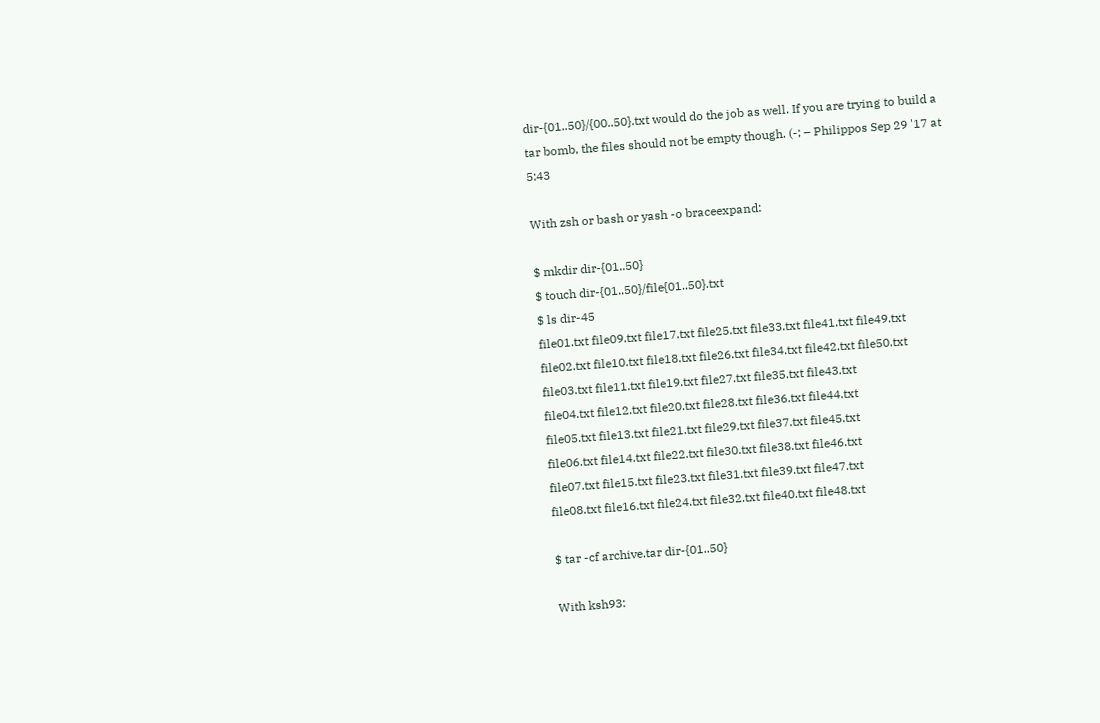dir-{01..50}/{00..50}.txt would do the job as well. If you are trying to build a tar bomb, the files should not be empty though. (-; – Philippos Sep 29 '17 at 5:43

With zsh or bash or yash -o braceexpand:

$ mkdir dir-{01..50}
$ touch dir-{01..50}/file{01..50}.txt
$ ls dir-45
file01.txt file09.txt file17.txt file25.txt file33.txt file41.txt file49.txt
file02.txt file10.txt file18.txt file26.txt file34.txt file42.txt file50.txt
file03.txt file11.txt file19.txt file27.txt file35.txt file43.txt
file04.txt file12.txt file20.txt file28.txt file36.txt file44.txt
file05.txt file13.txt file21.txt file29.txt file37.txt file45.txt
file06.txt file14.txt file22.txt file30.txt file38.txt file46.txt
file07.txt file15.txt file23.txt file31.txt file39.txt file47.txt
file08.txt file16.txt file24.txt file32.txt file40.txt file48.txt

$ tar -cf archive.tar dir-{01..50}

With ksh93: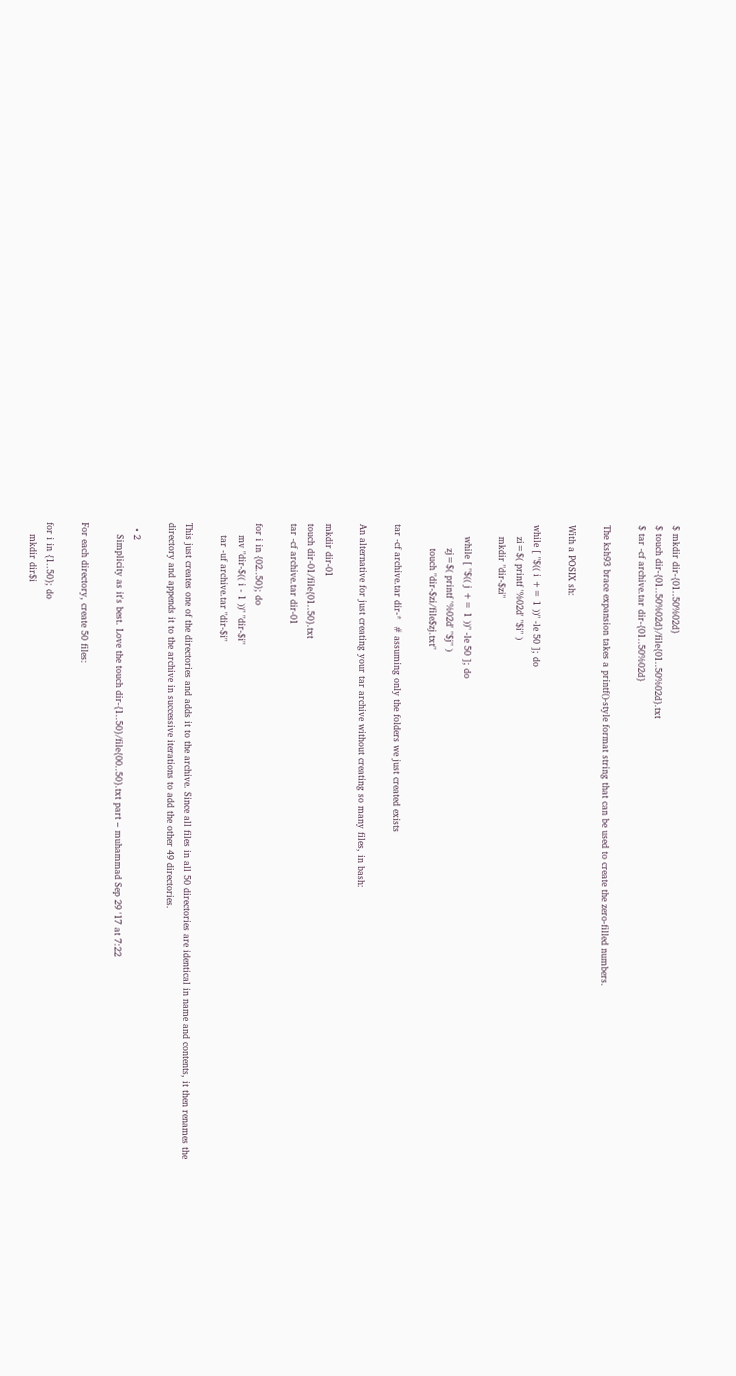$ mkdir dir-{01..50%02d}
$ touch dir-{01..50%02d}/file{01..50%02d}.txt
$ tar -cf archive.tar dir-{01..50%02d}

The ksh93 brace expansion takes a printf()-style format string that can be used to create the zero-filled numbers.

With a POSIX sh:

while [ "$(( i += 1 ))" -le 50 ]; do
    zi=$( printf '%02d' "$i" )
    mkdir "dir-$zi"

    while [ "$(( j += 1 ))" -le 50 ]; do
        zj=$( printf '%02d' "$j" )
        touch "dir-$zi/file$zj.txt"

tar -cf archive.tar dir-*  # assuming only the folders we just created exists

An alternative for just creating your tar archive without creating so many files, in bash:

mkdir dir-01
touch dir-01/file{01..50}.txt
tar -cf archive.tar dir-01

for i in {02..50}; do
    mv "dir-$(( i - 1 ))" "dir-$i"
    tar -uf archive.tar "dir-$i"

This just creates one of the directories and adds it to the archive. Since all files in all 50 directories are identical in name and contents, it then renames the directory and appends it to the archive in successive iterations to add the other 49 directories.

  • 2
    Simplicity as it's best. Love the touch dir-{1..50}/file{00..50}.txt part – muhammad Sep 29 '17 at 7:22

For each directory, create 50 files:

for i in {1..50}; do
    mkdir dir$i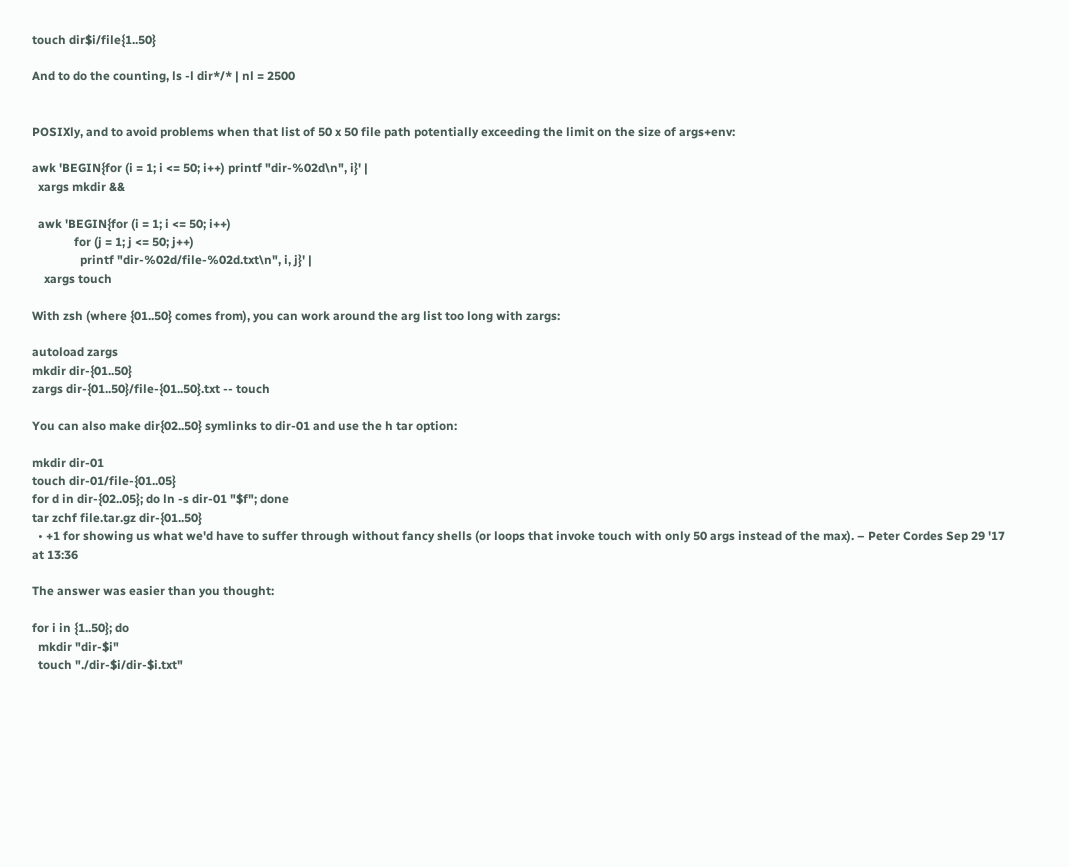touch dir$i/file{1..50}

And to do the counting, ls -l dir*/* | nl = 2500


POSIXly, and to avoid problems when that list of 50 x 50 file path potentially exceeding the limit on the size of args+env:

awk 'BEGIN{for (i = 1; i <= 50; i++) printf "dir-%02d\n", i}' |
  xargs mkdir &&

  awk 'BEGIN{for (i = 1; i <= 50; i++)
              for (j = 1; j <= 50; j++)
                printf "dir-%02d/file-%02d.txt\n", i, j}' |
    xargs touch

With zsh (where {01..50} comes from), you can work around the arg list too long with zargs:

autoload zargs
mkdir dir-{01..50}
zargs dir-{01..50}/file-{01..50}.txt -- touch

You can also make dir{02..50} symlinks to dir-01 and use the h tar option:

mkdir dir-01
touch dir-01/file-{01..05}
for d in dir-{02..05}; do ln -s dir-01 "$f"; done
tar zchf file.tar.gz dir-{01..50}
  • +1 for showing us what we'd have to suffer through without fancy shells (or loops that invoke touch with only 50 args instead of the max). – Peter Cordes Sep 29 '17 at 13:36

The answer was easier than you thought:

for i in {1..50}; do
  mkdir "dir-$i"
  touch "./dir-$i/dir-$i.txt"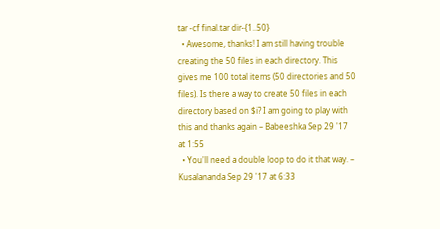tar -cf final.tar dir-{1..50}
  • Awesome, thanks! I am still having trouble creating the 50 files in each directory. This gives me 100 total items (50 directories and 50 files). Is there a way to create 50 files in each directory based on $i? I am going to play with this and thanks again – Babeeshka Sep 29 '17 at 1:55
  • You'll need a double loop to do it that way. – Kusalananda Sep 29 '17 at 6:33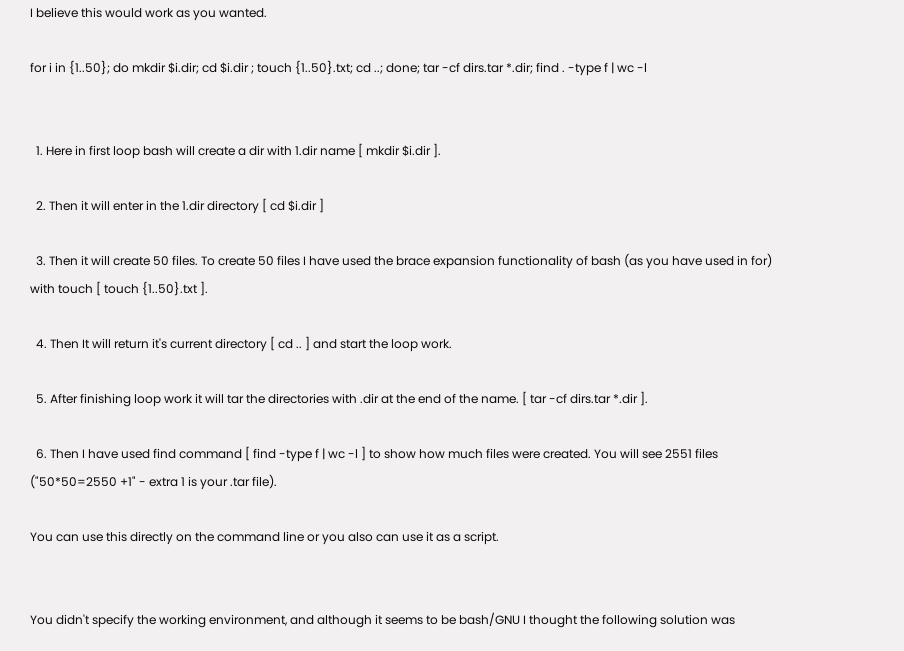I believe this would work as you wanted.

for i in {1..50}; do mkdir $i.dir; cd $i.dir ; touch {1..50}.txt; cd ..; done; tar -cf dirs.tar *.dir; find . -type f | wc -l


  1. Here in first loop bash will create a dir with 1.dir name [ mkdir $i.dir ].

  2. Then it will enter in the 1.dir directory [ cd $i.dir ]

  3. Then it will create 50 files. To create 50 files I have used the brace expansion functionality of bash (as you have used in for) with touch [ touch {1..50}.txt ].

  4. Then It will return it's current directory [ cd .. ] and start the loop work.

  5. After finishing loop work it will tar the directories with .dir at the end of the name. [ tar -cf dirs.tar *.dir ].

  6. Then I have used find command [ find -type f | wc -l ] to show how much files were created. You will see 2551 files ("50*50=2550 +1" - extra 1 is your .tar file).

You can use this directly on the command line or you also can use it as a script.


You didn't specify the working environment, and although it seems to be bash/GNU I thought the following solution was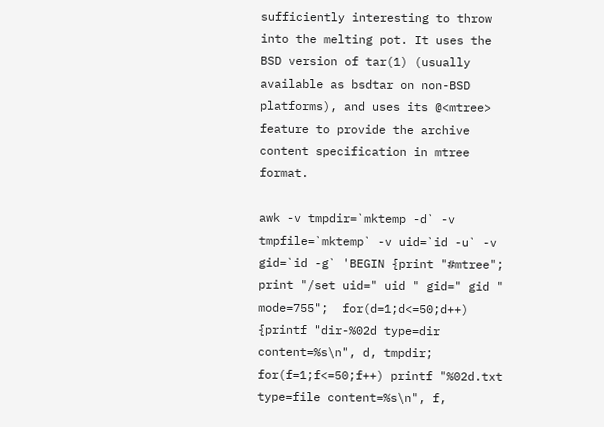sufficiently interesting to throw into the melting pot. It uses the BSD version of tar(1) (usually available as bsdtar on non-BSD platforms), and uses its @<mtree> feature to provide the archive content specification in mtree format.

awk -v tmpdir=`mktemp -d` -v tmpfile=`mktemp` -v uid=`id -u` -v gid=`id -g` 'BEGIN {print "#mtree"; print "/set uid=" uid " gid=" gid " mode=755";  for(d=1;d<=50;d++) {printf "dir-%02d type=dir content=%s\n", d, tmpdir; for(f=1;f<=50;f++) printf "%02d.txt type=file content=%s\n", f,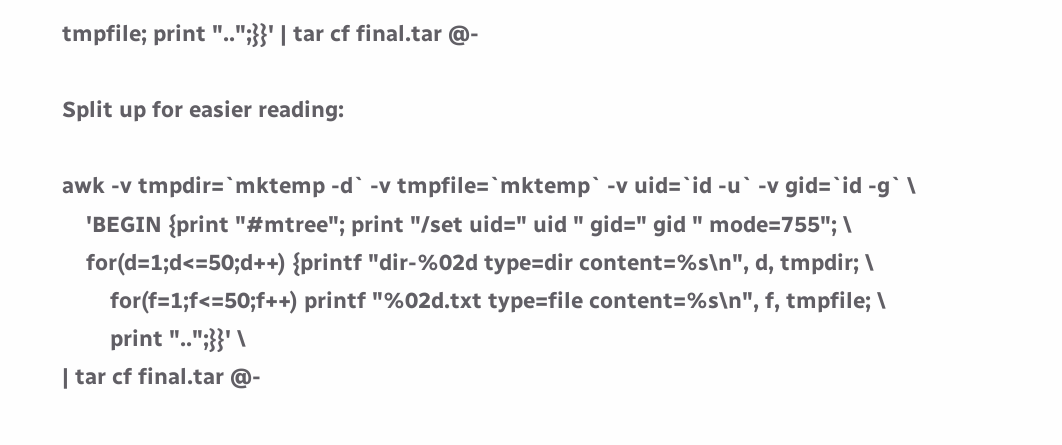tmpfile; print "..";}}' | tar cf final.tar @-

Split up for easier reading:

awk -v tmpdir=`mktemp -d` -v tmpfile=`mktemp` -v uid=`id -u` -v gid=`id -g` \
    'BEGIN {print "#mtree"; print "/set uid=" uid " gid=" gid " mode=755"; \
    for(d=1;d<=50;d++) {printf "dir-%02d type=dir content=%s\n", d, tmpdir; \
        for(f=1;f<=50;f++) printf "%02d.txt type=file content=%s\n", f, tmpfile; \
        print "..";}}' \
| tar cf final.tar @-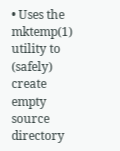• Uses the mktemp(1) utility to (safely) create empty source directory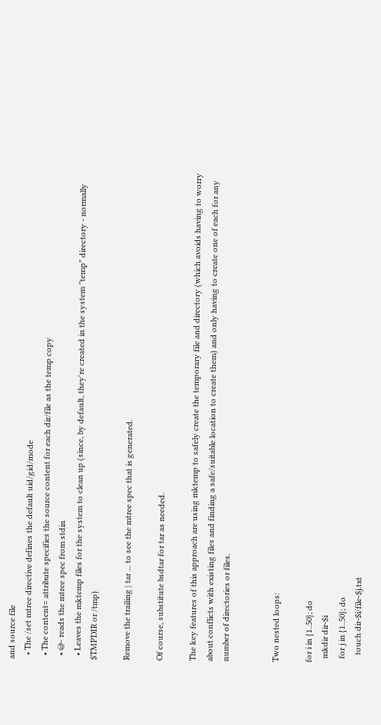and source file
  • The /set mtree directive defines the default uid/gid/mode
  • The content= attribute specifies the source content for each dir/file as the temp copy
  • @- reads the mtree spec from stdin
  • Leaves the mktemp files for the system to clean up (since, by default, they're created in the system "temp" directory - normally $TMPDIR or /tmp)

Remove the trailing | tar ... to see the mtree spec that is generated.

Of course, substitute bsdtar for tar as needed.

The key features of this approach are using mktemp to safely create the temporary file and directory (which avoids having to worry about conflicts with existing files and finding a safe/suitable location to create them) and only having to create one of each for any number of directories or files.


Two nested loops:

for i in {1..50}; do
  mkdir dir-$i
  for j in {1..50}; do
    touch dir-$i/file-$j.txt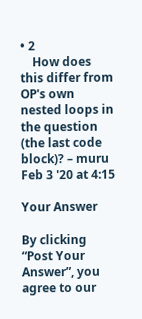• 2
    How does this differ from OP's own nested loops in the question (the last code block)? – muru Feb 3 '20 at 4:15

Your Answer

By clicking “Post Your Answer”, you agree to our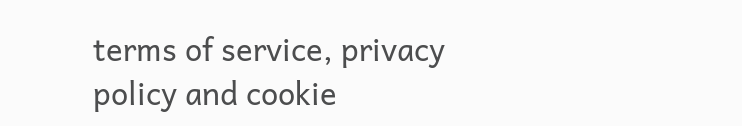terms of service, privacy policy and cookie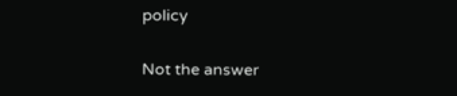policy

Not the answer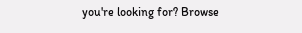you're looking for? Browse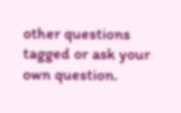other questions tagged or ask your own question.